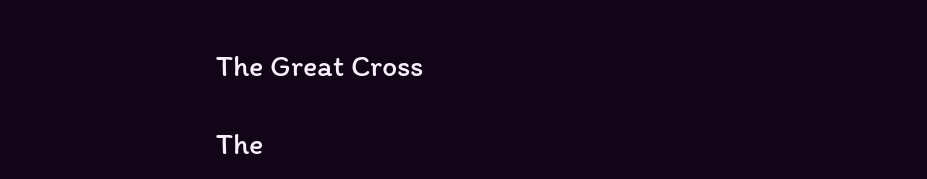The Great Cross

The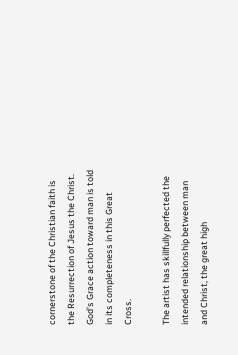cornerstone of the Christian faith is the Resurrection of Jesus the Christ. God’s Grace action toward man is told in its completeness in this Great Cross.

The artist has skillfully perfected the intended relationship between man and Christ, the great high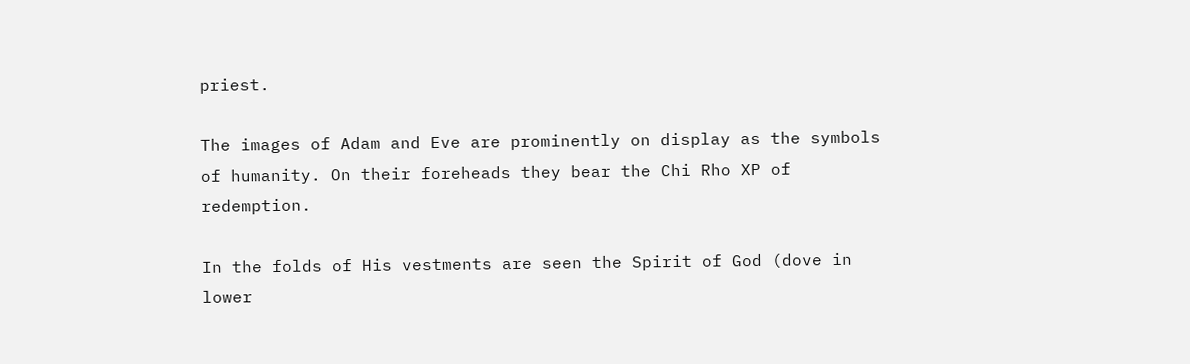priest.

The images of Adam and Eve are prominently on display as the symbols of humanity. On their foreheads they bear the Chi Rho XP of redemption.

In the folds of His vestments are seen the Spirit of God (dove in lower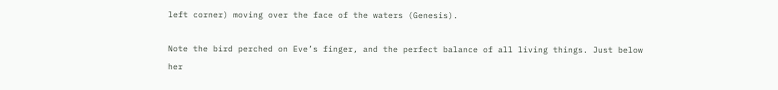left corner) moving over the face of the waters (Genesis).

Note the bird perched on Eve’s finger, and the perfect balance of all living things. Just below her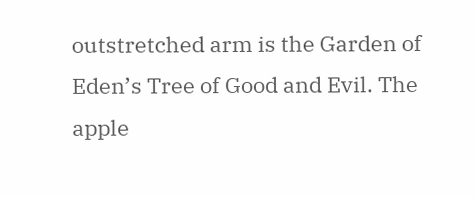outstretched arm is the Garden of Eden’s Tree of Good and Evil. The apple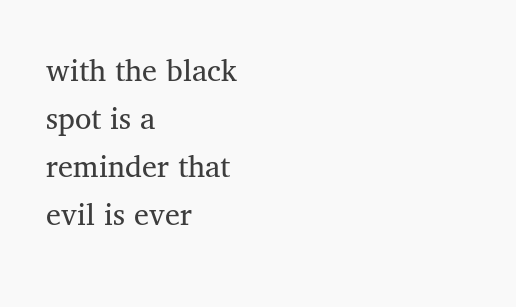with the black spot is a reminder that evil is ever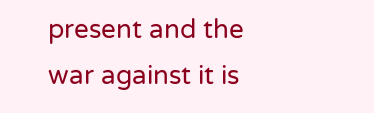present and the war against it is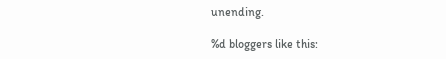unending.

%d bloggers like this: